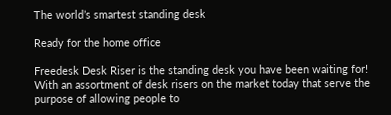The world’s smartest standing desk

Ready for the home office

Freedesk Desk Riser is the standing desk you have been waiting for! With an assortment of desk risers on the market today that serve the purpose of allowing people to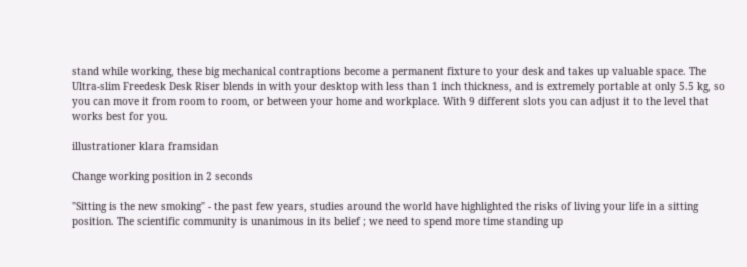stand while working, these big mechanical contraptions become a permanent fixture to your desk and takes up valuable space. The Ultra-slim Freedesk Desk Riser blends in with your desktop with less than 1 inch thickness, and is extremely portable at only 5.5 kg, so you can move it from room to room, or between your home and workplace. With 9 different slots you can adjust it to the level that works best for you.

illustrationer klara framsidan

Change working position in 2 seconds

"Sitting is the new smoking" - the past few years, studies around the world have highlighted the risks of living your life in a sitting position. The scientific community is unanimous in its belief ; we need to spend more time standing up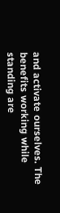and activate ourselves. The benefits working while standing are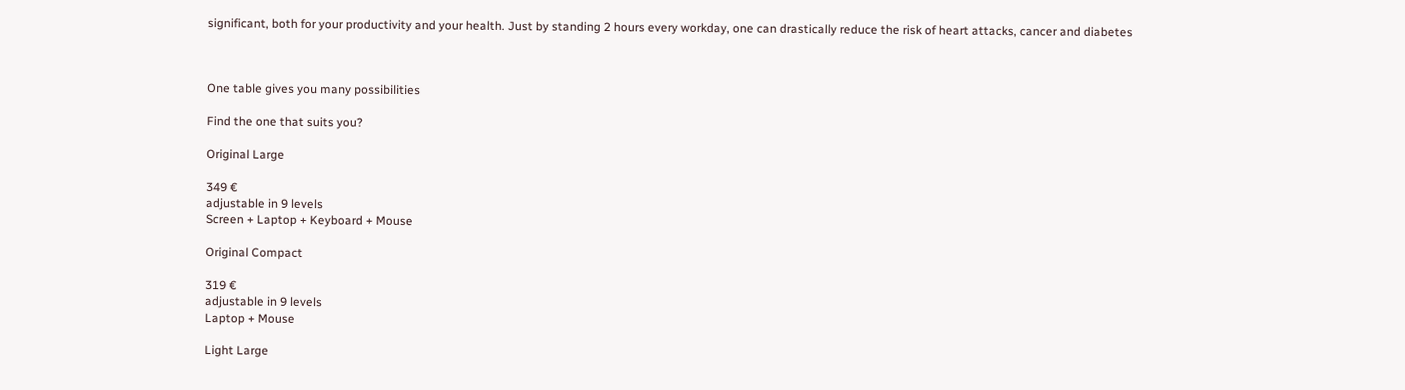significant, both for your productivity and your health. Just by standing 2 hours every workday, one can drastically reduce the risk of heart attacks, cancer and diabetes



One table gives you many possibilities

Find the one that suits you?

Original Large

349 €
adjustable in 9 levels
Screen + Laptop + Keyboard + Mouse

Original Compact

319 €
adjustable in 9 levels
Laptop + Mouse

Light Large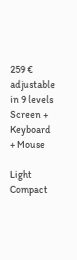259 €
adjustable in 9 levels
Screen + Keyboard + Mouse

Light Compact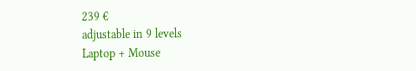239 €
adjustable in 9 levels
Laptop + Mouse